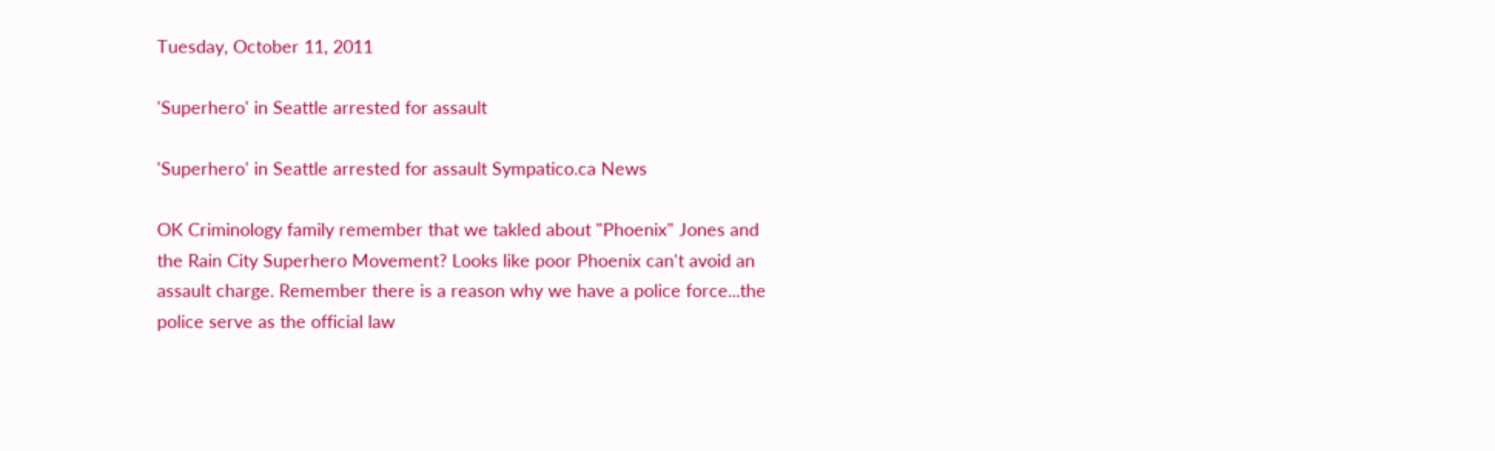Tuesday, October 11, 2011

'Superhero' in Seattle arrested for assault

'Superhero' in Seattle arrested for assault Sympatico.ca News

OK Criminology family remember that we takled about "Phoenix" Jones and the Rain City Superhero Movement? Looks like poor Phoenix can't avoid an assault charge. Remember there is a reason why we have a police force...the police serve as the official law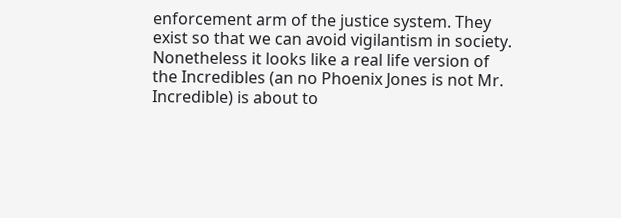enforcement arm of the justice system. They exist so that we can avoid vigilantism in society. Nonetheless it looks like a real life version of the Incredibles (an no Phoenix Jones is not Mr. Incredible) is about to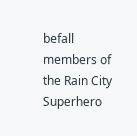befall members of the Rain City Superhero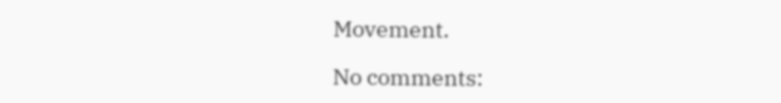Movement.

No comments: